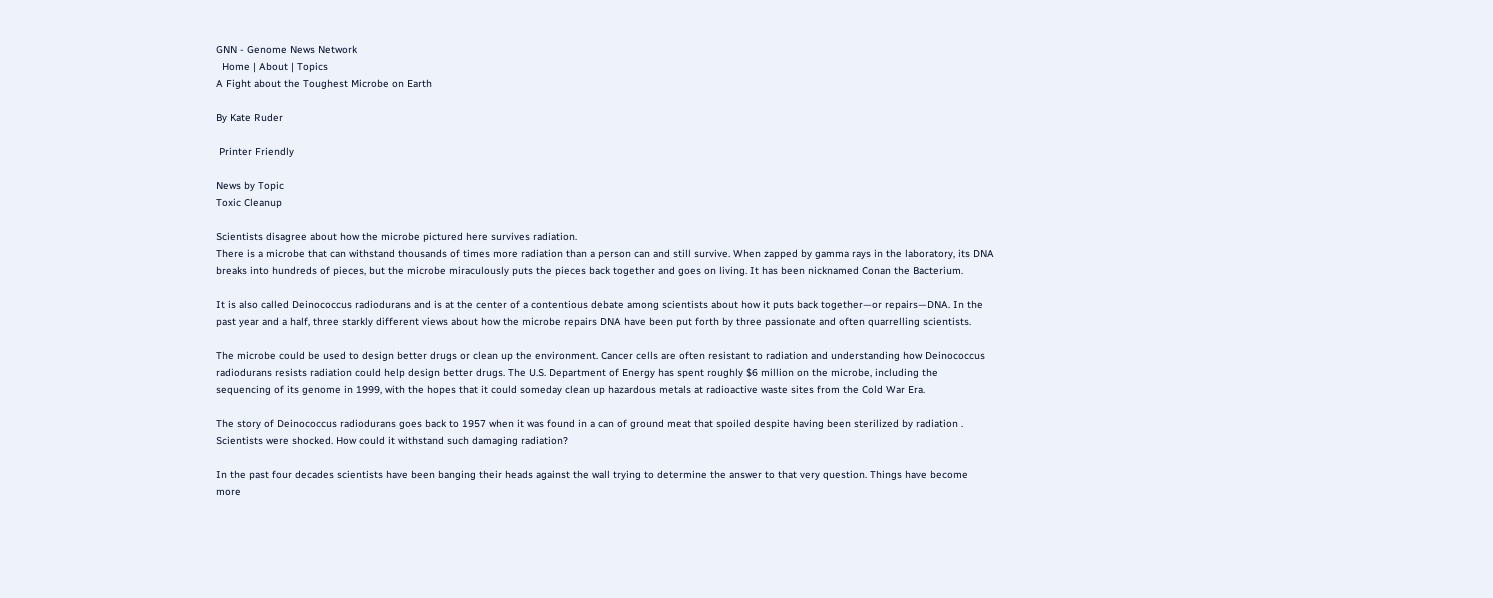GNN - Genome News Network
  Home | About | Topics
A Fight about the Toughest Microbe on Earth

By Kate Ruder

 Printer Friendly

News by Topic
Toxic Cleanup

Scientists disagree about how the microbe pictured here survives radiation.
There is a microbe that can withstand thousands of times more radiation than a person can and still survive. When zapped by gamma rays in the laboratory, its DNA breaks into hundreds of pieces, but the microbe miraculously puts the pieces back together and goes on living. It has been nicknamed Conan the Bacterium.

It is also called Deinococcus radiodurans and is at the center of a contentious debate among scientists about how it puts back together—or repairs—DNA. In the past year and a half, three starkly different views about how the microbe repairs DNA have been put forth by three passionate and often quarrelling scientists.

The microbe could be used to design better drugs or clean up the environment. Cancer cells are often resistant to radiation and understanding how Deinococcus radiodurans resists radiation could help design better drugs. The U.S. Department of Energy has spent roughly $6 million on the microbe, including the sequencing of its genome in 1999, with the hopes that it could someday clean up hazardous metals at radioactive waste sites from the Cold War Era.

The story of Deinococcus radiodurans goes back to 1957 when it was found in a can of ground meat that spoiled despite having been sterilized by radiation . Scientists were shocked. How could it withstand such damaging radiation?

In the past four decades scientists have been banging their heads against the wall trying to determine the answer to that very question. Things have become more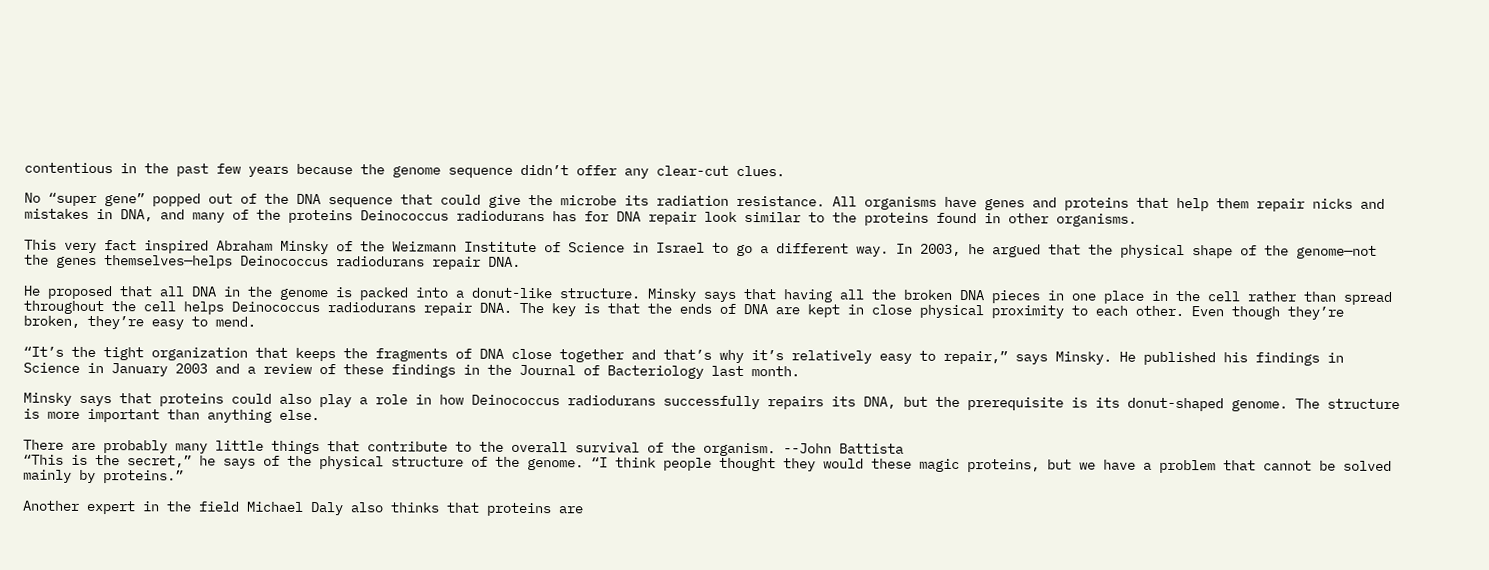contentious in the past few years because the genome sequence didn’t offer any clear-cut clues.

No “super gene” popped out of the DNA sequence that could give the microbe its radiation resistance. All organisms have genes and proteins that help them repair nicks and mistakes in DNA, and many of the proteins Deinococcus radiodurans has for DNA repair look similar to the proteins found in other organisms.

This very fact inspired Abraham Minsky of the Weizmann Institute of Science in Israel to go a different way. In 2003, he argued that the physical shape of the genome—not the genes themselves—helps Deinococcus radiodurans repair DNA.

He proposed that all DNA in the genome is packed into a donut-like structure. Minsky says that having all the broken DNA pieces in one place in the cell rather than spread throughout the cell helps Deinococcus radiodurans repair DNA. The key is that the ends of DNA are kept in close physical proximity to each other. Even though they’re broken, they’re easy to mend.

“It’s the tight organization that keeps the fragments of DNA close together and that’s why it’s relatively easy to repair,” says Minsky. He published his findings in Science in January 2003 and a review of these findings in the Journal of Bacteriology last month.

Minsky says that proteins could also play a role in how Deinococcus radiodurans successfully repairs its DNA, but the prerequisite is its donut-shaped genome. The structure is more important than anything else.

There are probably many little things that contribute to the overall survival of the organism. --John Battista
“This is the secret,” he says of the physical structure of the genome. “I think people thought they would these magic proteins, but we have a problem that cannot be solved mainly by proteins.”

Another expert in the field Michael Daly also thinks that proteins are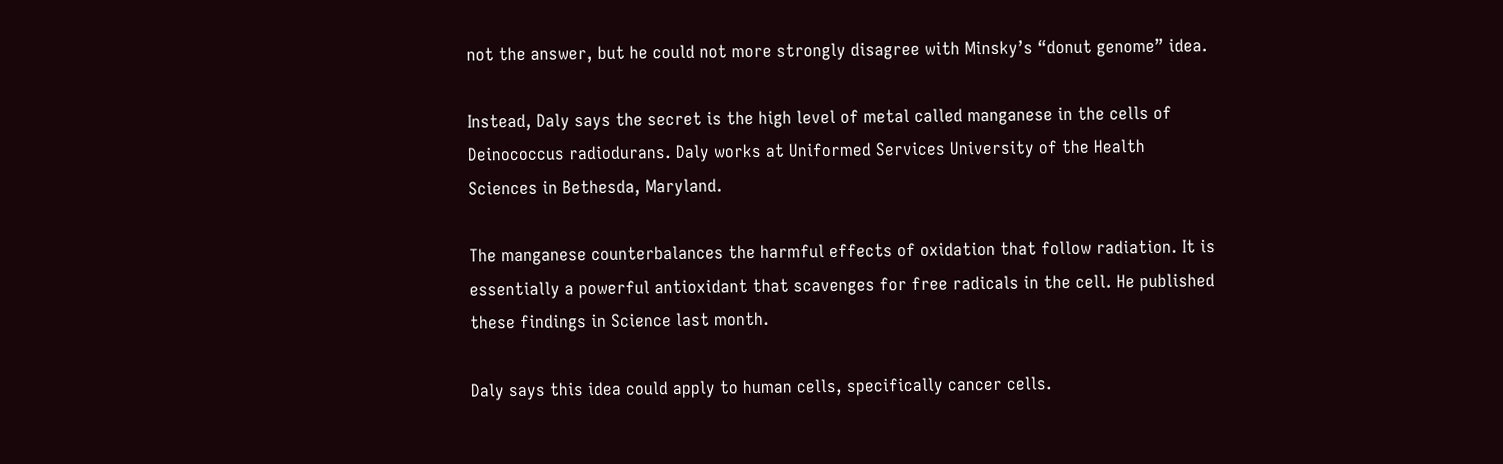not the answer, but he could not more strongly disagree with Minsky’s “donut genome” idea.

Instead, Daly says the secret is the high level of metal called manganese in the cells of Deinococcus radiodurans. Daly works at Uniformed Services University of the Health Sciences in Bethesda, Maryland.

The manganese counterbalances the harmful effects of oxidation that follow radiation. It is essentially a powerful antioxidant that scavenges for free radicals in the cell. He published these findings in Science last month.

Daly says this idea could apply to human cells, specifically cancer cells.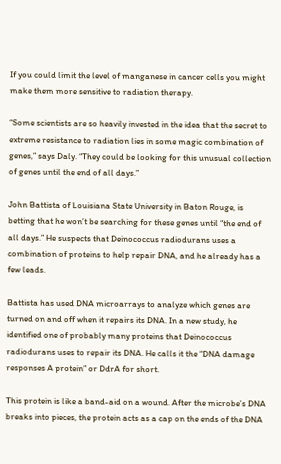If you could limit the level of manganese in cancer cells you might make them more sensitive to radiation therapy.

“Some scientists are so heavily invested in the idea that the secret to extreme resistance to radiation lies in some magic combination of genes,” says Daly. “They could be looking for this unusual collection of genes until the end of all days.”

John Battista of Louisiana State University in Baton Rouge, is betting that he won’t be searching for these genes until “the end of all days.” He suspects that Deinococcus radiodurans uses a combination of proteins to help repair DNA, and he already has a few leads.

Battista has used DNA microarrays to analyze which genes are turned on and off when it repairs its DNA. In a new study, he identified one of probably many proteins that Deinococcus radiodurans uses to repair its DNA. He calls it the “DNA damage responses A protein” or DdrA for short.

This protein is like a band-aid on a wound. After the microbe’s DNA breaks into pieces, the protein acts as a cap on the ends of the DNA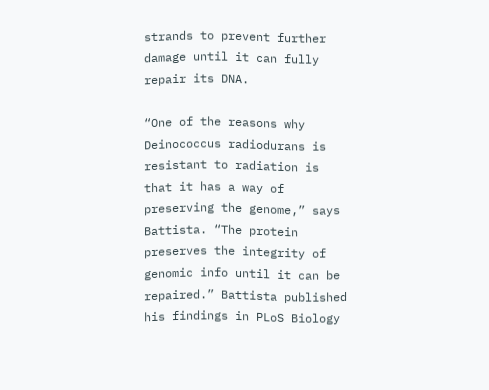strands to prevent further damage until it can fully repair its DNA.

“One of the reasons why Deinococcus radiodurans is resistant to radiation is that it has a way of preserving the genome,” says Battista. “The protein preserves the integrity of genomic info until it can be repaired.” Battista published his findings in PLoS Biology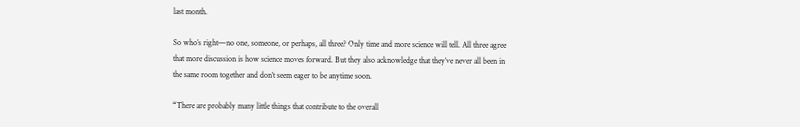last month.

So who’s right—no one, someone, or perhaps, all three? Only time and more science will tell. All three agree that more discussion is how science moves forward. But they also acknowledge that they’ve never all been in the same room together and don’t seem eager to be anytime soon.

“There are probably many little things that contribute to the overall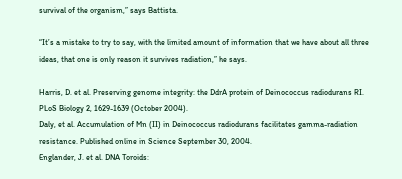survival of the organism,” says Battista.

“It’s a mistake to try to say, with the limited amount of information that we have about all three ideas, that one is only reason it survives radiation,” he says.

Harris, D. et al. Preserving genome integrity: the DdrA protein of Deinococcus radiodurans RI. PLoS Biology 2, 1629-1639 (October 2004).
Daly, et al. Accumulation of Mn (II) in Deinococcus radiodurans facilitates gamma-radiation resistance. Published online in Science September 30, 2004.
Englander, J. et al. DNA Toroids: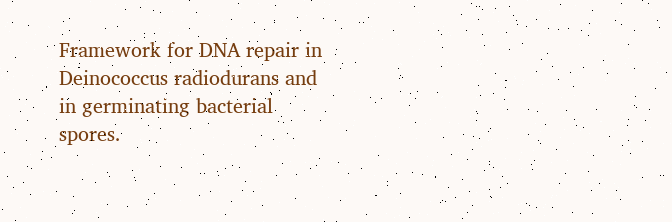Framework for DNA repair in Deinococcus radiodurans and in germinating bacterial spores.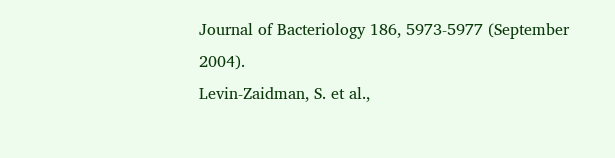Journal of Bacteriology 186, 5973-5977 (September 2004).
Levin-Zaidman, S. et al.,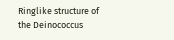Ringlike structure of the Deinococcus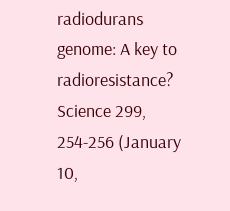radiodurans genome: A key to radioresistance? Science 299, 254-256 (January 10,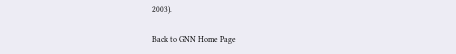2003).

Back to GNN Home Page